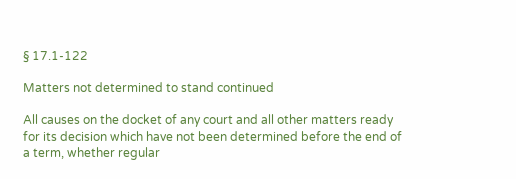§ 17.1-122

Matters not determined to stand continued

All causes on the docket of any court and all other matters ready for its decision which have not been determined before the end of a term, whether regular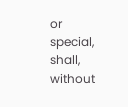or special, shall, without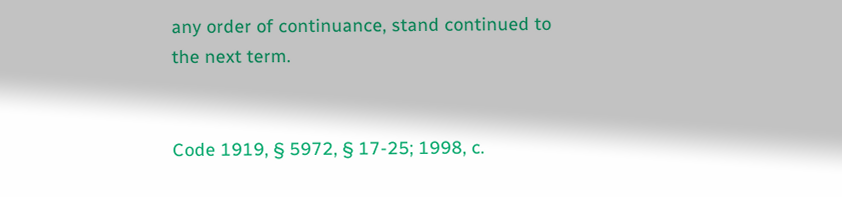any order of continuance, stand continued to the next term.


Code 1919, § 5972, § 17-25; 1998, c.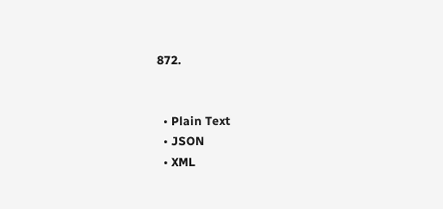872.


  • Plain Text
  • JSON
  • XML